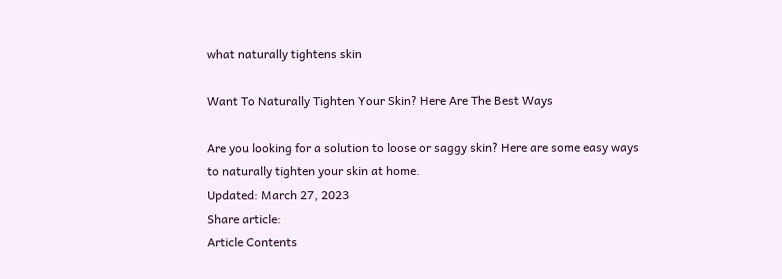what naturally tightens skin

Want To Naturally Tighten Your Skin? Here Are The Best Ways

Are you looking for a solution to loose or saggy skin? Here are some easy ways to naturally tighten your skin at home.
Updated: March 27, 2023
Share article:
Article Contents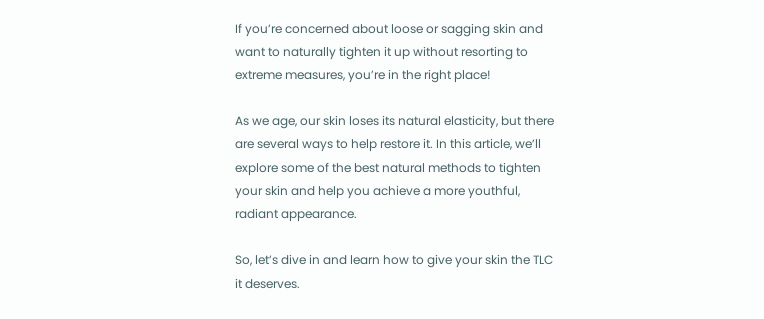If you’re concerned about loose or sagging skin and want to naturally tighten it up without resorting to extreme measures, you’re in the right place!

As we age, our skin loses its natural elasticity, but there are several ways to help restore it. In this article, we’ll explore some of the best natural methods to tighten your skin and help you achieve a more youthful, radiant appearance.

So, let’s dive in and learn how to give your skin the TLC it deserves.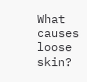What causes loose skin?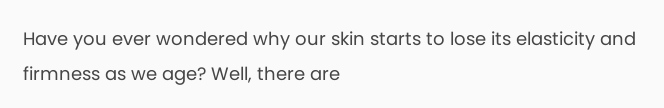Have you ever wondered why our skin starts to lose its elasticity and firmness as we age? Well, there are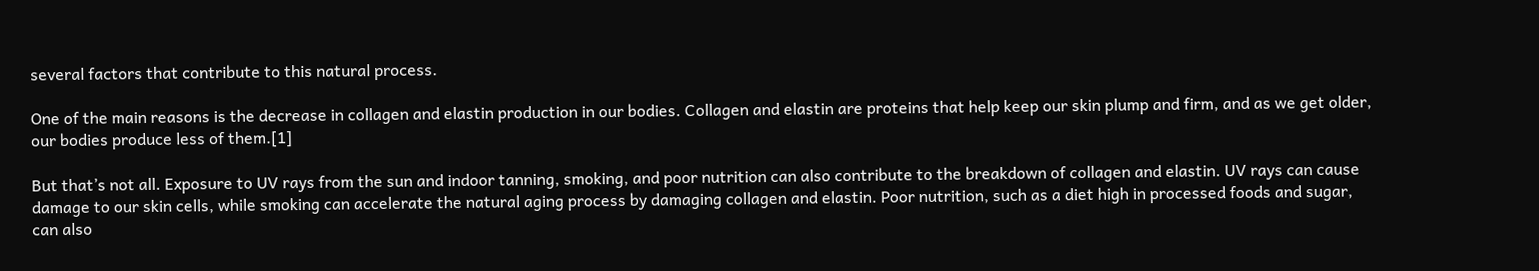several factors that contribute to this natural process.

One of the main reasons is the decrease in collagen and elastin production in our bodies. Collagen and elastin are proteins that help keep our skin plump and firm, and as we get older, our bodies produce less of them.[1]

But that’s not all. Exposure to UV rays from the sun and indoor tanning, smoking, and poor nutrition can also contribute to the breakdown of collagen and elastin. UV rays can cause damage to our skin cells, while smoking can accelerate the natural aging process by damaging collagen and elastin. Poor nutrition, such as a diet high in processed foods and sugar, can also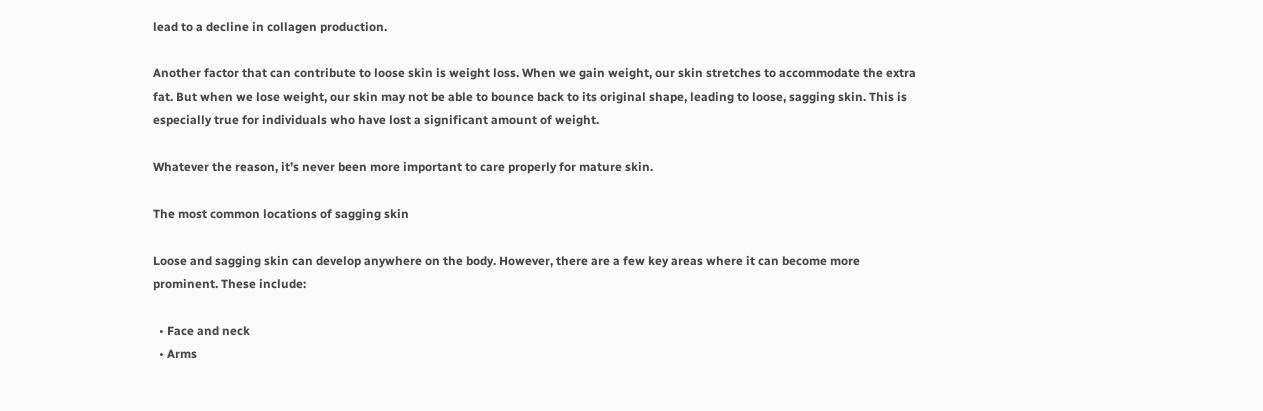lead to a decline in collagen production.

Another factor that can contribute to loose skin is weight loss. When we gain weight, our skin stretches to accommodate the extra fat. But when we lose weight, our skin may not be able to bounce back to its original shape, leading to loose, sagging skin. This is especially true for individuals who have lost a significant amount of weight.

Whatever the reason, it’s never been more important to care properly for mature skin.

The most common locations of sagging skin

Loose and sagging skin can develop anywhere on the body. However, there are a few key areas where it can become more prominent. These include:

  • Face and neck
  • Arms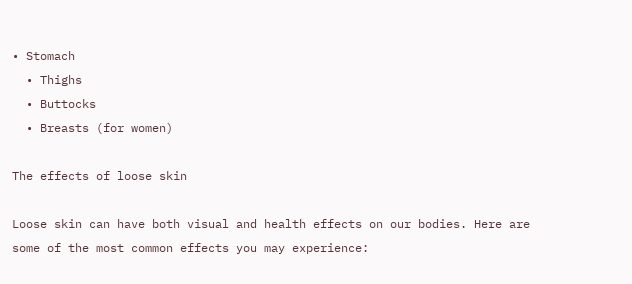• Stomach
  • Thighs
  • Buttocks
  • Breasts (for women)

The effects of loose skin

Loose skin can have both visual and health effects on our bodies. Here are some of the most common effects you may experience: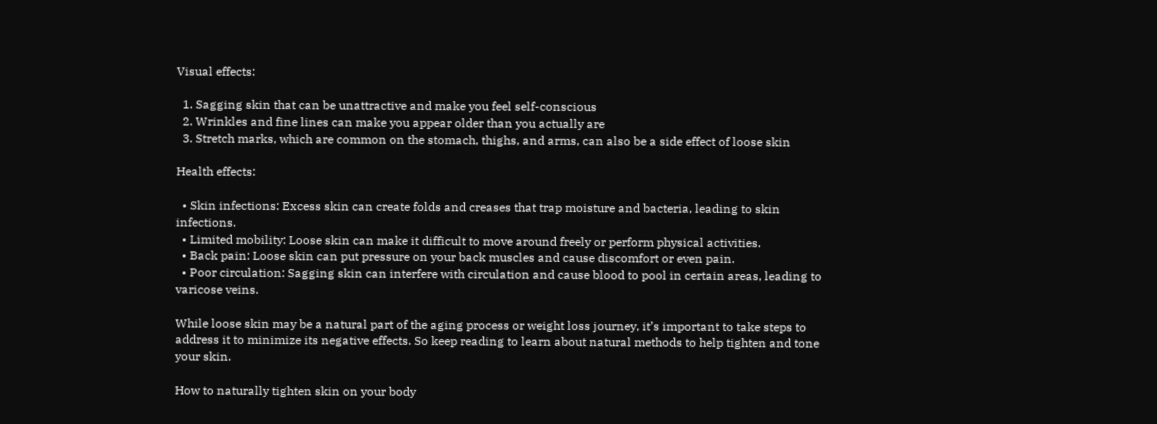Visual effects:

  1. Sagging skin that can be unattractive and make you feel self-conscious
  2. Wrinkles and fine lines can make you appear older than you actually are
  3. Stretch marks, which are common on the stomach, thighs, and arms, can also be a side effect of loose skin

Health effects:

  • Skin infections: Excess skin can create folds and creases that trap moisture and bacteria, leading to skin infections.
  • Limited mobility: Loose skin can make it difficult to move around freely or perform physical activities.
  • Back pain: Loose skin can put pressure on your back muscles and cause discomfort or even pain.
  • Poor circulation: Sagging skin can interfere with circulation and cause blood to pool in certain areas, leading to varicose veins.

While loose skin may be a natural part of the aging process or weight loss journey, it’s important to take steps to address it to minimize its negative effects. So keep reading to learn about natural methods to help tighten and tone your skin.

How to naturally tighten skin on your body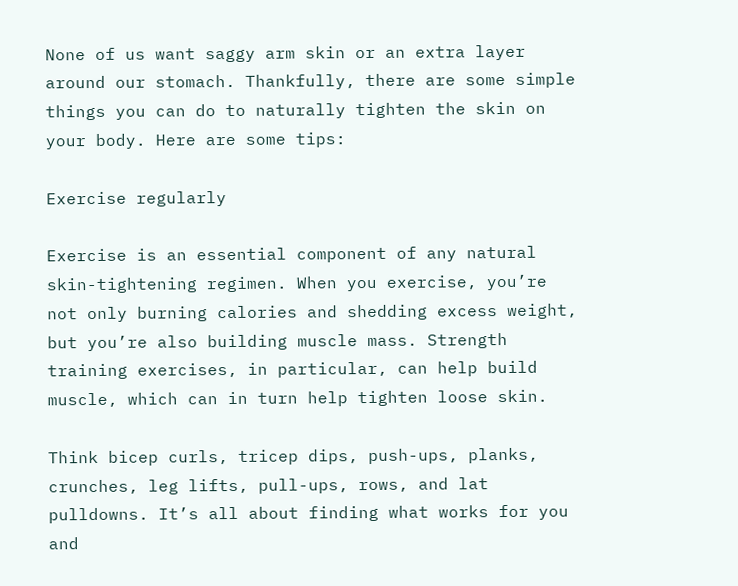None of us want saggy arm skin or an extra layer around our stomach. Thankfully, there are some simple things you can do to naturally tighten the skin on your body. Here are some tips:

Exercise regularly

Exercise is an essential component of any natural skin-tightening regimen. When you exercise, you’re not only burning calories and shedding excess weight, but you’re also building muscle mass. Strength training exercises, in particular, can help build muscle, which can in turn help tighten loose skin.

Think bicep curls, tricep dips, push-ups, planks, crunches, leg lifts, pull-ups, rows, and lat pulldowns. It’s all about finding what works for you and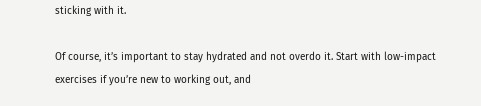sticking with it.

Of course, it’s important to stay hydrated and not overdo it. Start with low-impact exercises if you’re new to working out, and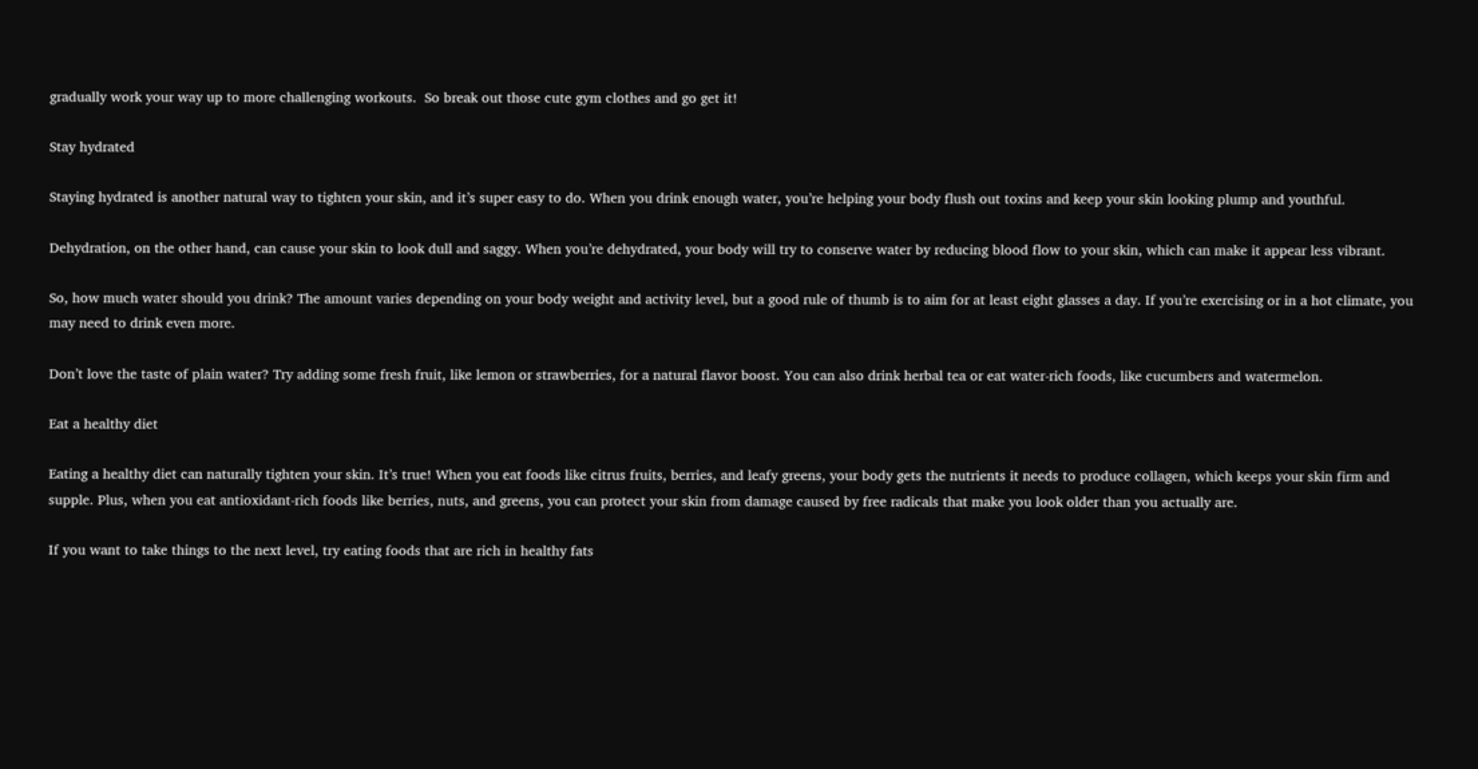gradually work your way up to more challenging workouts.  So break out those cute gym clothes and go get it!

Stay hydrated

Staying hydrated is another natural way to tighten your skin, and it’s super easy to do. When you drink enough water, you’re helping your body flush out toxins and keep your skin looking plump and youthful.

Dehydration, on the other hand, can cause your skin to look dull and saggy. When you’re dehydrated, your body will try to conserve water by reducing blood flow to your skin, which can make it appear less vibrant.

So, how much water should you drink? The amount varies depending on your body weight and activity level, but a good rule of thumb is to aim for at least eight glasses a day. If you’re exercising or in a hot climate, you may need to drink even more.

Don’t love the taste of plain water? Try adding some fresh fruit, like lemon or strawberries, for a natural flavor boost. You can also drink herbal tea or eat water-rich foods, like cucumbers and watermelon.

Eat a healthy diet

Eating a healthy diet can naturally tighten your skin. It’s true! When you eat foods like citrus fruits, berries, and leafy greens, your body gets the nutrients it needs to produce collagen, which keeps your skin firm and supple. Plus, when you eat antioxidant-rich foods like berries, nuts, and greens, you can protect your skin from damage caused by free radicals that make you look older than you actually are.

If you want to take things to the next level, try eating foods that are rich in healthy fats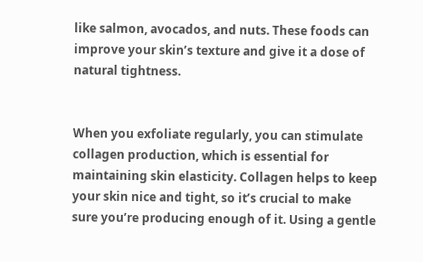like salmon, avocados, and nuts. These foods can improve your skin’s texture and give it a dose of natural tightness.


When you exfoliate regularly, you can stimulate collagen production, which is essential for maintaining skin elasticity. Collagen helps to keep your skin nice and tight, so it’s crucial to make sure you’re producing enough of it. Using a gentle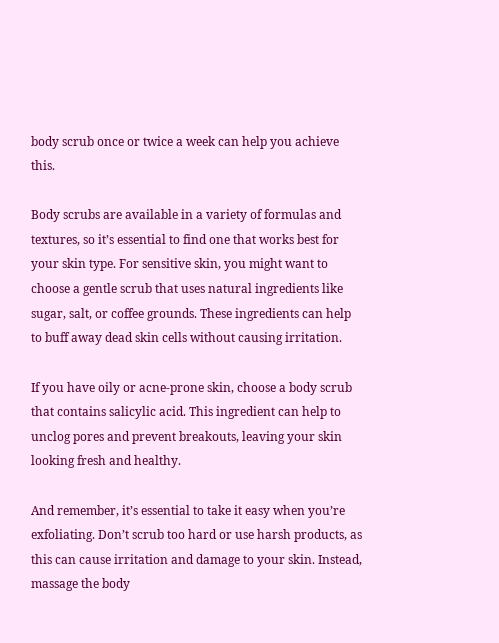body scrub once or twice a week can help you achieve this.

Body scrubs are available in a variety of formulas and textures, so it’s essential to find one that works best for your skin type. For sensitive skin, you might want to choose a gentle scrub that uses natural ingredients like sugar, salt, or coffee grounds. These ingredients can help to buff away dead skin cells without causing irritation.

If you have oily or acne-prone skin, choose a body scrub that contains salicylic acid. This ingredient can help to unclog pores and prevent breakouts, leaving your skin looking fresh and healthy.

And remember, it’s essential to take it easy when you’re exfoliating. Don’t scrub too hard or use harsh products, as this can cause irritation and damage to your skin. Instead, massage the body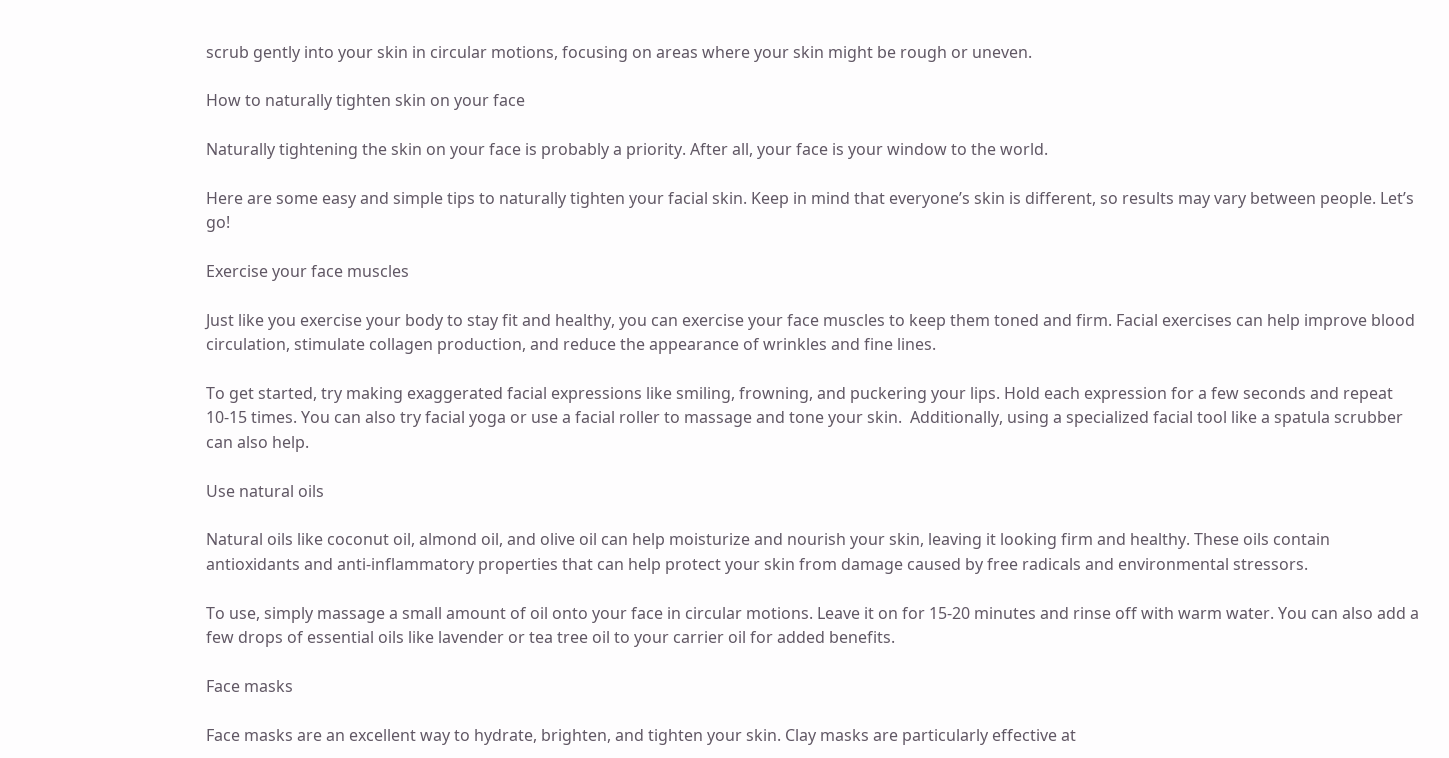scrub gently into your skin in circular motions, focusing on areas where your skin might be rough or uneven.

How to naturally tighten skin on your face

Naturally tightening the skin on your face is probably a priority. After all, your face is your window to the world.

Here are some easy and simple tips to naturally tighten your facial skin. Keep in mind that everyone’s skin is different, so results may vary between people. Let’s go!

Exercise your face muscles

Just like you exercise your body to stay fit and healthy, you can exercise your face muscles to keep them toned and firm. Facial exercises can help improve blood circulation, stimulate collagen production, and reduce the appearance of wrinkles and fine lines.

To get started, try making exaggerated facial expressions like smiling, frowning, and puckering your lips. Hold each expression for a few seconds and repeat 10-15 times. You can also try facial yoga or use a facial roller to massage and tone your skin.  Additionally, using a specialized facial tool like a spatula scrubber can also help.

Use natural oils

Natural oils like coconut oil, almond oil, and olive oil can help moisturize and nourish your skin, leaving it looking firm and healthy. These oils contain antioxidants and anti-inflammatory properties that can help protect your skin from damage caused by free radicals and environmental stressors.

To use, simply massage a small amount of oil onto your face in circular motions. Leave it on for 15-20 minutes and rinse off with warm water. You can also add a few drops of essential oils like lavender or tea tree oil to your carrier oil for added benefits.

Face masks

Face masks are an excellent way to hydrate, brighten, and tighten your skin. Clay masks are particularly effective at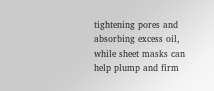tightening pores and absorbing excess oil, while sheet masks can help plump and firm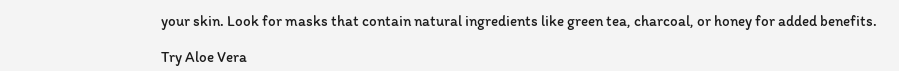your skin. Look for masks that contain natural ingredients like green tea, charcoal, or honey for added benefits.

Try Aloe Vera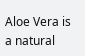Aloe Vera is a natural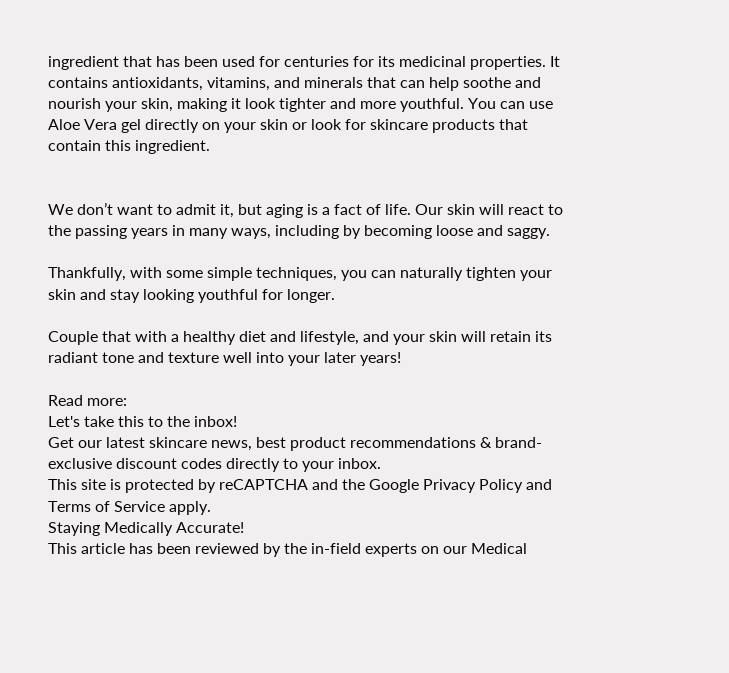ingredient that has been used for centuries for its medicinal properties. It contains antioxidants, vitamins, and minerals that can help soothe and nourish your skin, making it look tighter and more youthful. You can use Aloe Vera gel directly on your skin or look for skincare products that contain this ingredient.


We don’t want to admit it, but aging is a fact of life. Our skin will react to the passing years in many ways, including by becoming loose and saggy.

Thankfully, with some simple techniques, you can naturally tighten your skin and stay looking youthful for longer.

Couple that with a healthy diet and lifestyle, and your skin will retain its radiant tone and texture well into your later years!

Read more:
Let's take this to the inbox!
Get our latest skincare news, best product recommendations & brand-exclusive discount codes directly to your inbox.
This site is protected by reCAPTCHA and the Google Privacy Policy and Terms of Service apply.
Staying Medically Accurate!
This article has been reviewed by the in-field experts on our Medical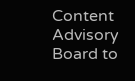Content Advisory Board to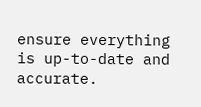ensure everything is up-to-date and accurate.